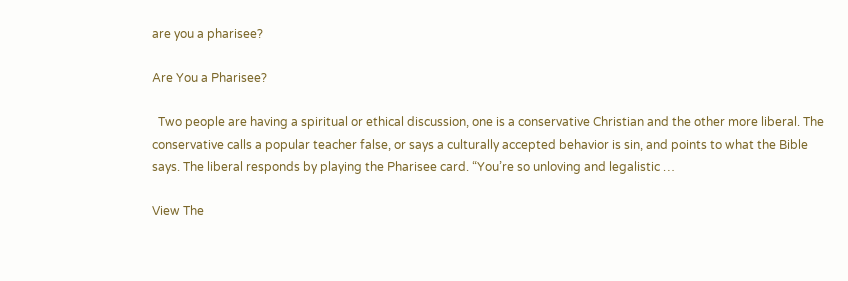are you a pharisee?

Are You a Pharisee?

  Two people are having a spiritual or ethical discussion, one is a conservative Christian and the other more liberal. The conservative calls a popular teacher false, or says a culturally accepted behavior is sin, and points to what the Bible says. The liberal responds by playing the Pharisee card. “You’re so unloving and legalistic …

View The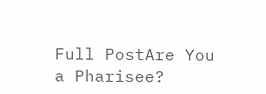Full PostAre You a Pharisee?